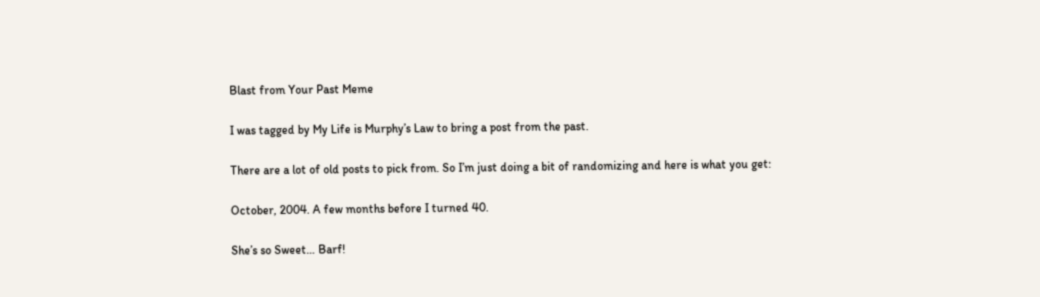Blast from Your Past Meme

I was tagged by My Life is Murphy’s Law to bring a post from the past.

There are a lot of old posts to pick from. So I’m just doing a bit of randomizing and here is what you get:

October, 2004. A few months before I turned 40.

She’s so Sweet… Barf!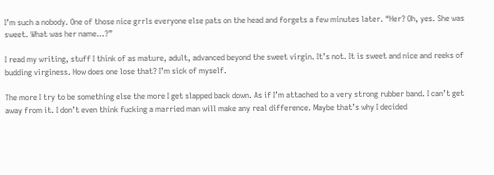I’m such a nobody. One of those nice grrls everyone else pats on the head and forgets a few minutes later. “Her? Oh, yes. She was sweet. What was her name…?”

I read my writing, stuff I think of as mature, adult, advanced beyond the sweet virgin. It’s not. It is sweet and nice and reeks of budding virginess. How does one lose that? I’m sick of myself.

The more I try to be something else the more I get slapped back down. As if I’m attached to a very strong rubber band. I can’t get away from it. I don’t even think fucking a married man will make any real difference. Maybe that’s why I decided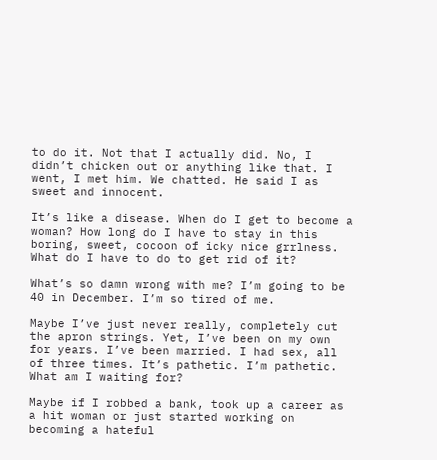to do it. Not that I actually did. No, I didn’t chicken out or anything like that. I went, I met him. We chatted. He said I as sweet and innocent.

It’s like a disease. When do I get to become a woman? How long do I have to stay in this boring, sweet, cocoon of icky nice grrlness. What do I have to do to get rid of it?

What’s so damn wrong with me? I’m going to be 40 in December. I’m so tired of me.

Maybe I’ve just never really, completely cut the apron strings. Yet, I’ve been on my own for years. I’ve been married. I had sex, all of three times. It’s pathetic. I’m pathetic. What am I waiting for?

Maybe if I robbed a bank, took up a career as a hit woman or just started working on becoming a hateful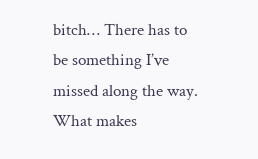bitch… There has to be something I’ve missed along the way. What makes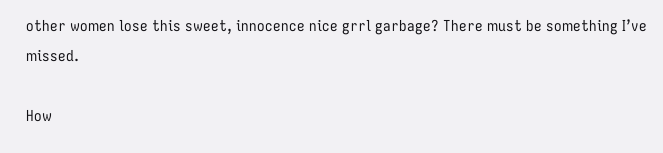other women lose this sweet, innocence nice grrl garbage? There must be something I’ve missed.

How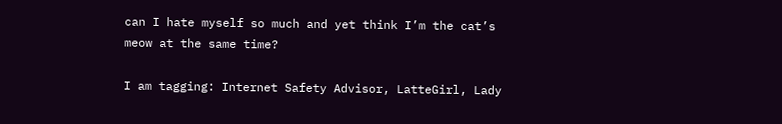can I hate myself so much and yet think I’m the cat’s meow at the same time?

I am tagging: Internet Safety Advisor, LatteGirl, Lady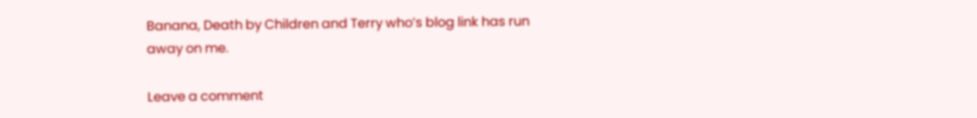Banana, Death by Children and Terry who’s blog link has run away on me.

Leave a comment